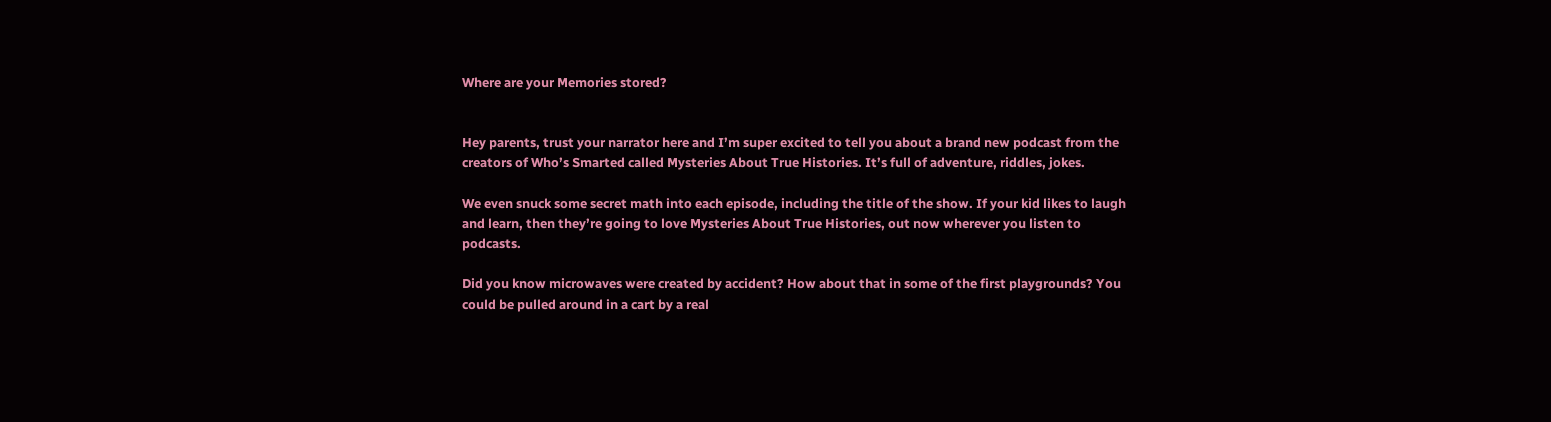Where are your Memories stored?


Hey parents, trust your narrator here and I’m super excited to tell you about a brand new podcast from the creators of Who’s Smarted called Mysteries About True Histories. It’s full of adventure, riddles, jokes.

We even snuck some secret math into each episode, including the title of the show. If your kid likes to laugh and learn, then they’re going to love Mysteries About True Histories, out now wherever you listen to podcasts.

Did you know microwaves were created by accident? How about that in some of the first playgrounds? You could be pulled around in a cart by a real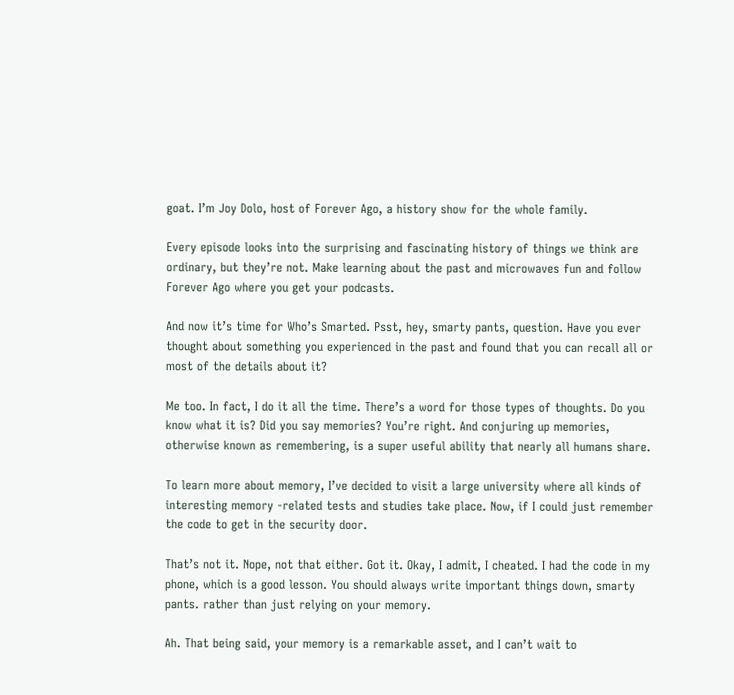goat. I’m Joy Dolo, host of Forever Ago, a history show for the whole family.

Every episode looks into the surprising and fascinating history of things we think are ordinary, but they’re not. Make learning about the past and microwaves fun and follow Forever Ago where you get your podcasts.

And now it’s time for Who’s Smarted. Psst, hey, smarty pants, question. Have you ever thought about something you experienced in the past and found that you can recall all or most of the details about it?

Me too. In fact, I do it all the time. There’s a word for those types of thoughts. Do you know what it is? Did you say memories? You’re right. And conjuring up memories, otherwise known as remembering, is a super useful ability that nearly all humans share.

To learn more about memory, I’ve decided to visit a large university where all kinds of interesting memory -related tests and studies take place. Now, if I could just remember the code to get in the security door.

That’s not it. Nope, not that either. Got it. Okay, I admit, I cheated. I had the code in my phone, which is a good lesson. You should always write important things down, smarty pants. rather than just relying on your memory.

Ah. That being said, your memory is a remarkable asset, and I can’t wait to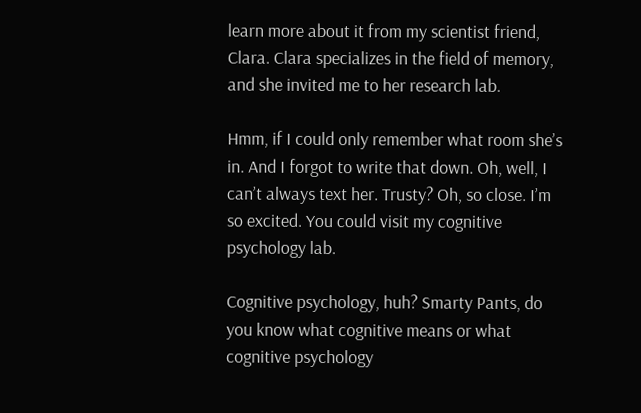learn more about it from my scientist friend, Clara. Clara specializes in the field of memory, and she invited me to her research lab.

Hmm, if I could only remember what room she’s in. And I forgot to write that down. Oh, well, I can’t always text her. Trusty? Oh, so close. I’m so excited. You could visit my cognitive psychology lab.

Cognitive psychology, huh? Smarty Pants, do you know what cognitive means or what cognitive psychology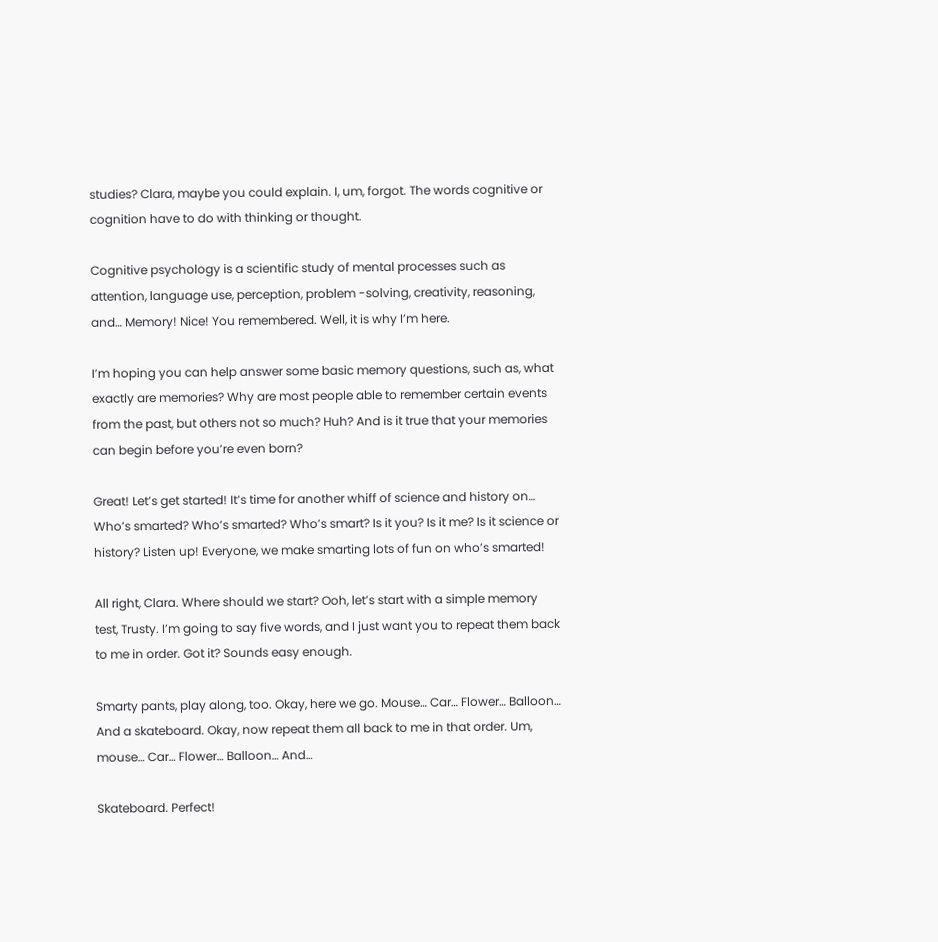studies? Clara, maybe you could explain. I, um, forgot. The words cognitive or cognition have to do with thinking or thought.

Cognitive psychology is a scientific study of mental processes such as attention, language use, perception, problem -solving, creativity, reasoning, and… Memory! Nice! You remembered. Well, it is why I’m here.

I’m hoping you can help answer some basic memory questions, such as, what exactly are memories? Why are most people able to remember certain events from the past, but others not so much? Huh? And is it true that your memories can begin before you’re even born?

Great! Let’s get started! It’s time for another whiff of science and history on… Who’s smarted? Who’s smarted? Who’s smart? Is it you? Is it me? Is it science or history? Listen up! Everyone, we make smarting lots of fun on who’s smarted!

All right, Clara. Where should we start? Ooh, let’s start with a simple memory test, Trusty. I’m going to say five words, and I just want you to repeat them back to me in order. Got it? Sounds easy enough.

Smarty pants, play along, too. Okay, here we go. Mouse… Car… Flower… Balloon… And a skateboard. Okay, now repeat them all back to me in that order. Um, mouse… Car… Flower… Balloon… And…

Skateboard. Perfect!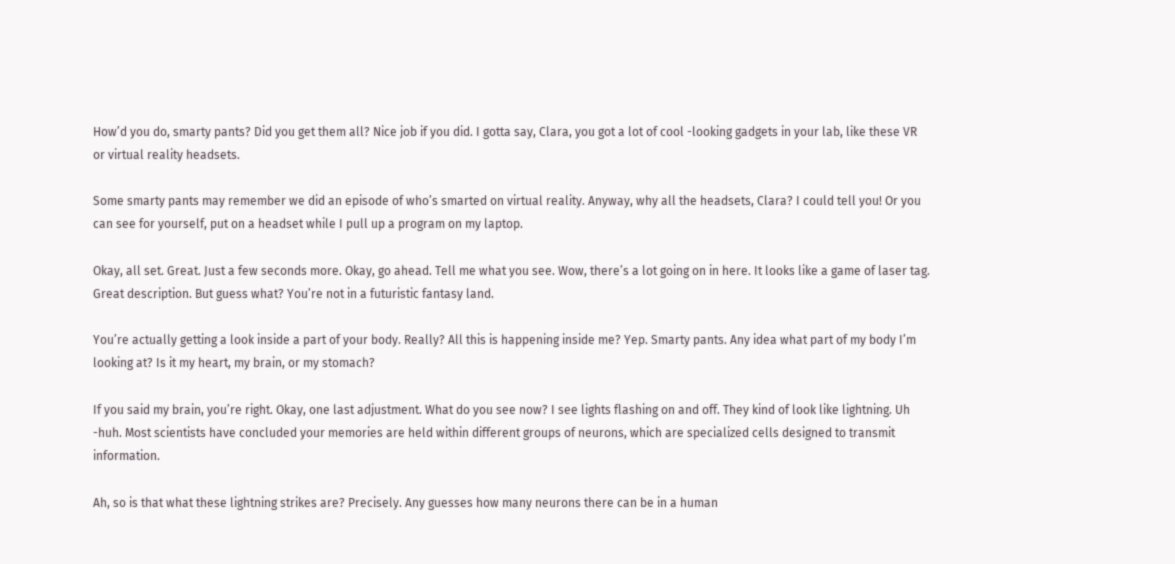How’d you do, smarty pants? Did you get them all? Nice job if you did. I gotta say, Clara, you got a lot of cool -looking gadgets in your lab, like these VR or virtual reality headsets.

Some smarty pants may remember we did an episode of who’s smarted on virtual reality. Anyway, why all the headsets, Clara? I could tell you! Or you can see for yourself, put on a headset while I pull up a program on my laptop.

Okay, all set. Great. Just a few seconds more. Okay, go ahead. Tell me what you see. Wow, there’s a lot going on in here. It looks like a game of laser tag. Great description. But guess what? You’re not in a futuristic fantasy land.

You’re actually getting a look inside a part of your body. Really? All this is happening inside me? Yep. Smarty pants. Any idea what part of my body I’m looking at? Is it my heart, my brain, or my stomach?

If you said my brain, you’re right. Okay, one last adjustment. What do you see now? I see lights flashing on and off. They kind of look like lightning. Uh -huh. Most scientists have concluded your memories are held within different groups of neurons, which are specialized cells designed to transmit information.

Ah, so is that what these lightning strikes are? Precisely. Any guesses how many neurons there can be in a human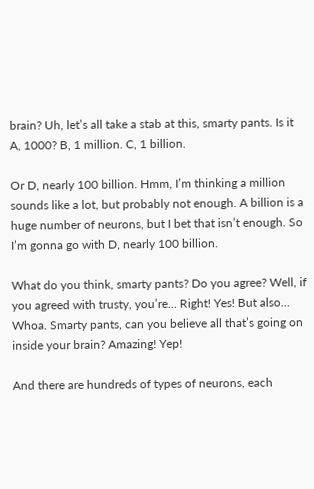brain? Uh, let’s all take a stab at this, smarty pants. Is it A, 1000? B, 1 million. C, 1 billion.

Or D, nearly 100 billion. Hmm, I’m thinking a million sounds like a lot, but probably not enough. A billion is a huge number of neurons, but I bet that isn’t enough. So I’m gonna go with D, nearly 100 billion.

What do you think, smarty pants? Do you agree? Well, if you agreed with trusty, you’re… Right! Yes! But also… Whoa. Smarty pants, can you believe all that’s going on inside your brain? Amazing! Yep!

And there are hundreds of types of neurons, each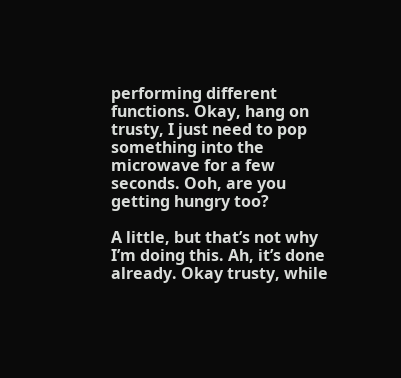performing different functions. Okay, hang on trusty, I just need to pop something into the microwave for a few seconds. Ooh, are you getting hungry too?

A little, but that’s not why I’m doing this. Ah, it’s done already. Okay trusty, while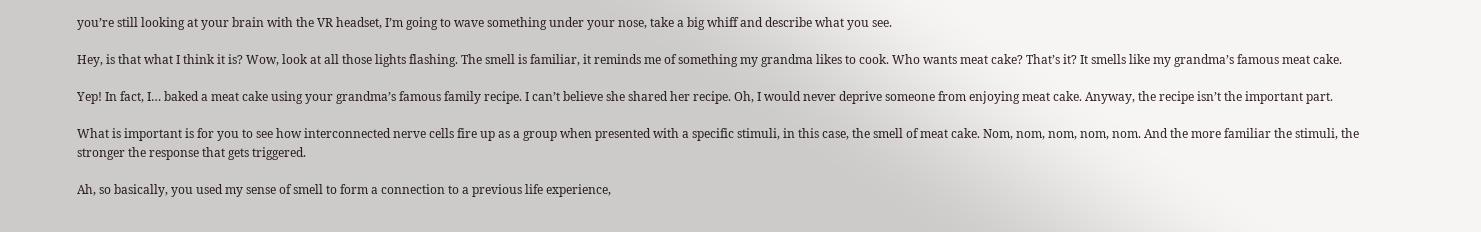you’re still looking at your brain with the VR headset, I’m going to wave something under your nose, take a big whiff and describe what you see.

Hey, is that what I think it is? Wow, look at all those lights flashing. The smell is familiar, it reminds me of something my grandma likes to cook. Who wants meat cake? That’s it? It smells like my grandma’s famous meat cake.

Yep! In fact, I… baked a meat cake using your grandma’s famous family recipe. I can’t believe she shared her recipe. Oh, I would never deprive someone from enjoying meat cake. Anyway, the recipe isn’t the important part.

What is important is for you to see how interconnected nerve cells fire up as a group when presented with a specific stimuli, in this case, the smell of meat cake. Nom, nom, nom, nom, nom. And the more familiar the stimuli, the stronger the response that gets triggered.

Ah, so basically, you used my sense of smell to form a connection to a previous life experience,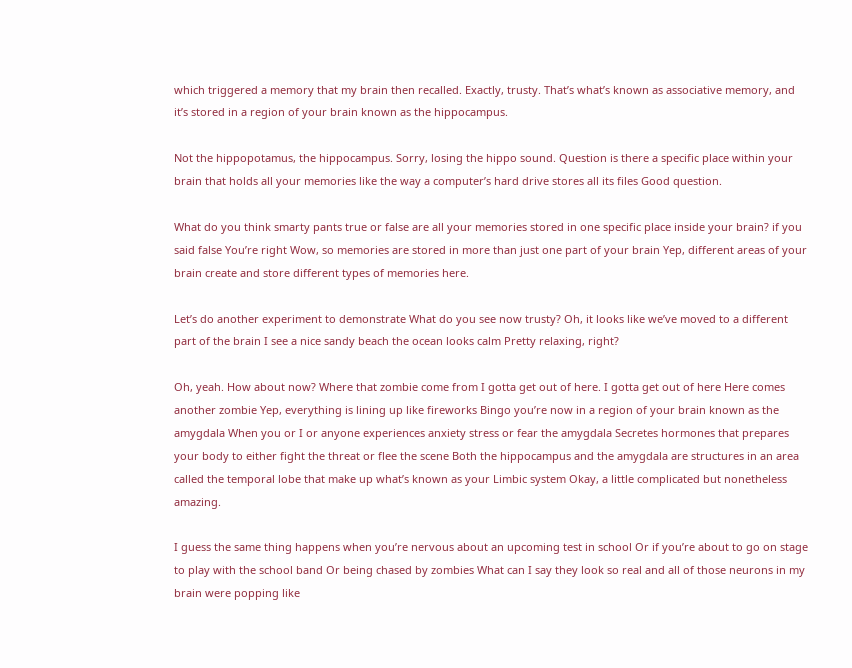which triggered a memory that my brain then recalled. Exactly, trusty. That’s what’s known as associative memory, and it’s stored in a region of your brain known as the hippocampus.

Not the hippopotamus, the hippocampus. Sorry, losing the hippo sound. Question is there a specific place within your brain that holds all your memories like the way a computer’s hard drive stores all its files Good question.

What do you think smarty pants true or false are all your memories stored in one specific place inside your brain? if you said false You’re right Wow, so memories are stored in more than just one part of your brain Yep, different areas of your brain create and store different types of memories here.

Let’s do another experiment to demonstrate What do you see now trusty? Oh, it looks like we’ve moved to a different part of the brain I see a nice sandy beach the ocean looks calm Pretty relaxing, right?

Oh, yeah. How about now? Where that zombie come from I gotta get out of here. I gotta get out of here Here comes another zombie Yep, everything is lining up like fireworks Bingo you’re now in a region of your brain known as the amygdala When you or I or anyone experiences anxiety stress or fear the amygdala Secretes hormones that prepares your body to either fight the threat or flee the scene Both the hippocampus and the amygdala are structures in an area called the temporal lobe that make up what’s known as your Limbic system Okay, a little complicated but nonetheless amazing.

I guess the same thing happens when you’re nervous about an upcoming test in school Or if you’re about to go on stage to play with the school band Or being chased by zombies What can I say they look so real and all of those neurons in my brain were popping like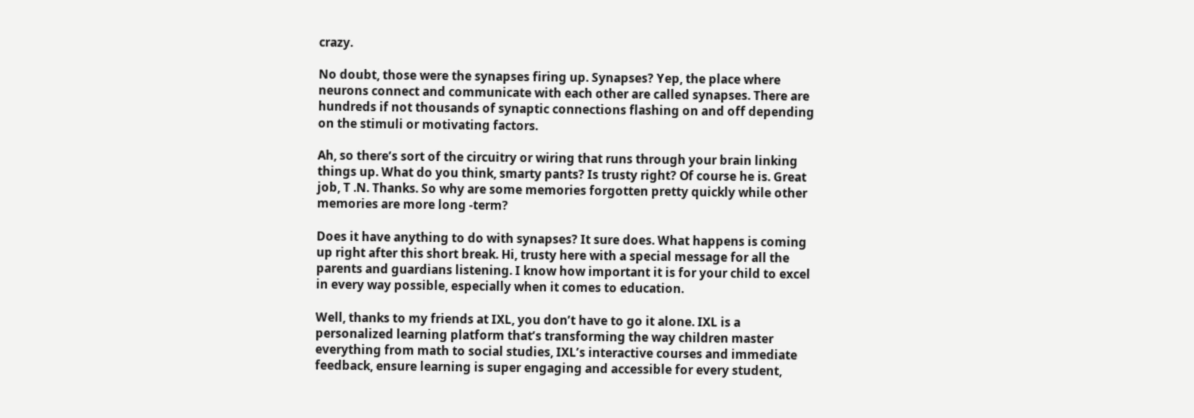crazy.

No doubt, those were the synapses firing up. Synapses? Yep, the place where neurons connect and communicate with each other are called synapses. There are hundreds if not thousands of synaptic connections flashing on and off depending on the stimuli or motivating factors.

Ah, so there’s sort of the circuitry or wiring that runs through your brain linking things up. What do you think, smarty pants? Is trusty right? Of course he is. Great job, T .N. Thanks. So why are some memories forgotten pretty quickly while other memories are more long -term?

Does it have anything to do with synapses? It sure does. What happens is coming up right after this short break. Hi, trusty here with a special message for all the parents and guardians listening. I know how important it is for your child to excel in every way possible, especially when it comes to education.

Well, thanks to my friends at IXL, you don’t have to go it alone. IXL is a personalized learning platform that’s transforming the way children master everything from math to social studies, IXL’s interactive courses and immediate feedback, ensure learning is super engaging and accessible for every student,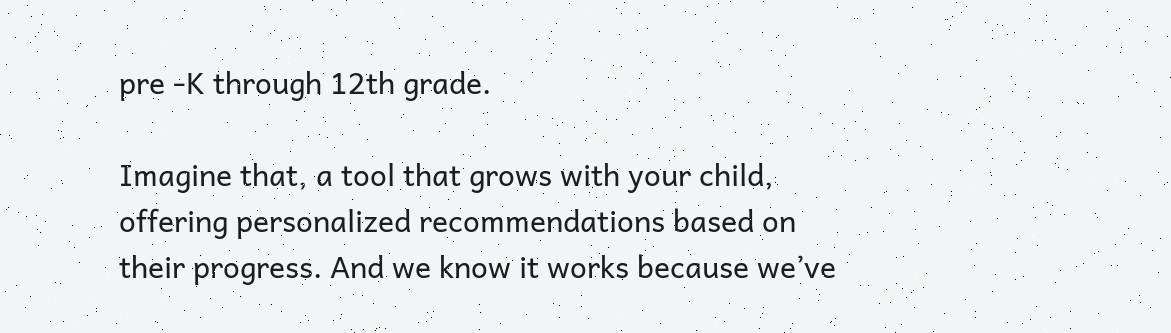pre -K through 12th grade.

Imagine that, a tool that grows with your child, offering personalized recommendations based on their progress. And we know it works because we’ve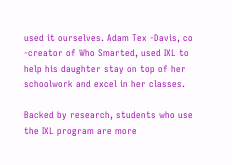used it ourselves. Adam Tex -Davis, co -creator of Who Smarted, used IXL to help his daughter stay on top of her schoolwork and excel in her classes.

Backed by research, students who use the IXL program are more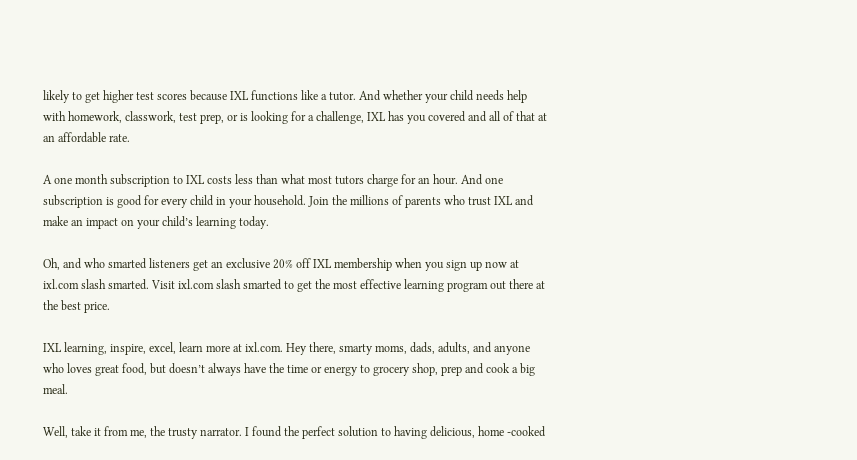likely to get higher test scores because IXL functions like a tutor. And whether your child needs help with homework, classwork, test prep, or is looking for a challenge, IXL has you covered and all of that at an affordable rate.

A one month subscription to IXL costs less than what most tutors charge for an hour. And one subscription is good for every child in your household. Join the millions of parents who trust IXL and make an impact on your child’s learning today.

Oh, and who smarted listeners get an exclusive 20% off IXL membership when you sign up now at ixl.com slash smarted. Visit ixl.com slash smarted to get the most effective learning program out there at the best price.

IXL learning, inspire, excel, learn more at ixl.com. Hey there, smarty moms, dads, adults, and anyone who loves great food, but doesn’t always have the time or energy to grocery shop, prep and cook a big meal.

Well, take it from me, the trusty narrator. I found the perfect solution to having delicious, home -cooked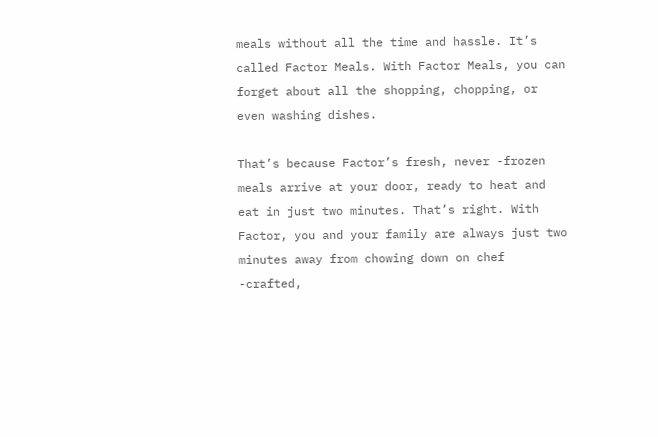meals without all the time and hassle. It’s called Factor Meals. With Factor Meals, you can forget about all the shopping, chopping, or even washing dishes.

That’s because Factor’s fresh, never -frozen meals arrive at your door, ready to heat and eat in just two minutes. That’s right. With Factor, you and your family are always just two minutes away from chowing down on chef -crafted,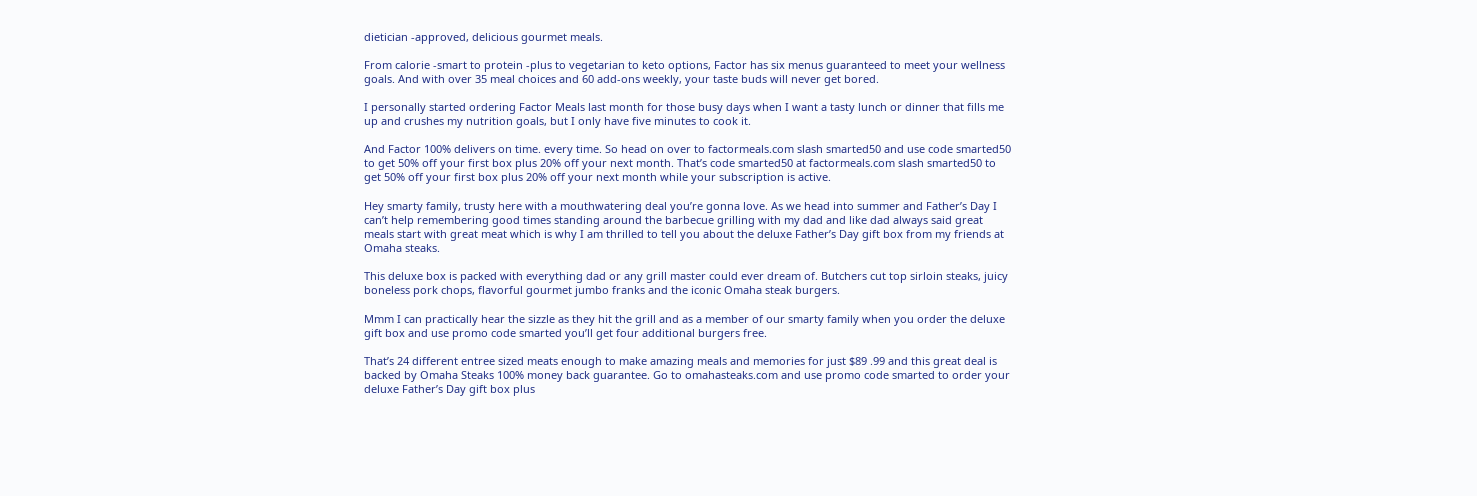dietician -approved, delicious gourmet meals.

From calorie -smart to protein -plus to vegetarian to keto options, Factor has six menus guaranteed to meet your wellness goals. And with over 35 meal choices and 60 add-ons weekly, your taste buds will never get bored.

I personally started ordering Factor Meals last month for those busy days when I want a tasty lunch or dinner that fills me up and crushes my nutrition goals, but I only have five minutes to cook it.

And Factor 100% delivers on time. every time. So head on over to factormeals.com slash smarted50 and use code smarted50 to get 50% off your first box plus 20% off your next month. That’s code smarted50 at factormeals.com slash smarted50 to get 50% off your first box plus 20% off your next month while your subscription is active.

Hey smarty family, trusty here with a mouthwatering deal you’re gonna love. As we head into summer and Father’s Day I can’t help remembering good times standing around the barbecue grilling with my dad and like dad always said great meals start with great meat which is why I am thrilled to tell you about the deluxe Father’s Day gift box from my friends at Omaha steaks.

This deluxe box is packed with everything dad or any grill master could ever dream of. Butchers cut top sirloin steaks, juicy boneless pork chops, flavorful gourmet jumbo franks and the iconic Omaha steak burgers.

Mmm I can practically hear the sizzle as they hit the grill and as a member of our smarty family when you order the deluxe gift box and use promo code smarted you’ll get four additional burgers free.

That’s 24 different entree sized meats enough to make amazing meals and memories for just $89 .99 and this great deal is backed by Omaha Steaks 100% money back guarantee. Go to omahasteaks.com and use promo code smarted to order your deluxe Father’s Day gift box plus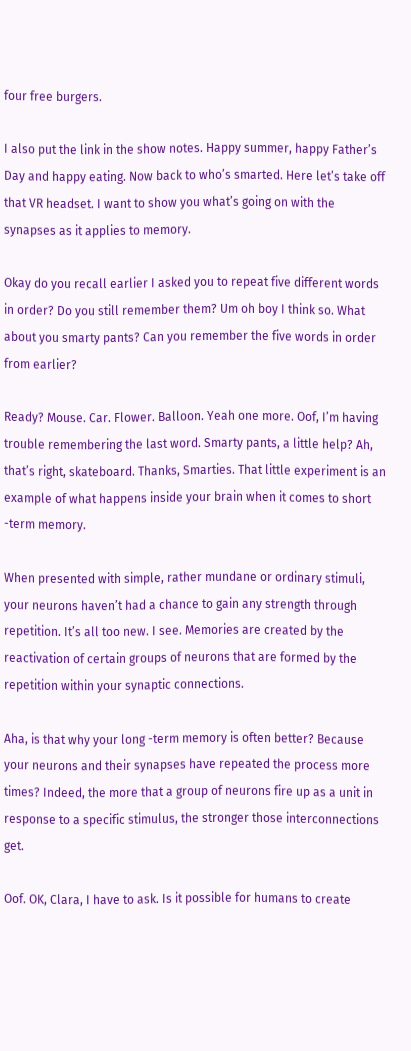four free burgers.

I also put the link in the show notes. Happy summer, happy Father’s Day and happy eating. Now back to who’s smarted. Here let’s take off that VR headset. I want to show you what’s going on with the synapses as it applies to memory.

Okay do you recall earlier I asked you to repeat five different words in order? Do you still remember them? Um oh boy I think so. What about you smarty pants? Can you remember the five words in order from earlier?

Ready? Mouse. Car. Flower. Balloon. Yeah one more. Oof, I’m having trouble remembering the last word. Smarty pants, a little help? Ah, that’s right, skateboard. Thanks, Smarties. That little experiment is an example of what happens inside your brain when it comes to short -term memory.

When presented with simple, rather mundane or ordinary stimuli, your neurons haven’t had a chance to gain any strength through repetition. It’s all too new. I see. Memories are created by the reactivation of certain groups of neurons that are formed by the repetition within your synaptic connections.

Aha, is that why your long -term memory is often better? Because your neurons and their synapses have repeated the process more times? Indeed, the more that a group of neurons fire up as a unit in response to a specific stimulus, the stronger those interconnections get.

Oof. OK, Clara, I have to ask. Is it possible for humans to create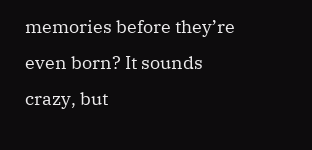memories before they’re even born? It sounds crazy, but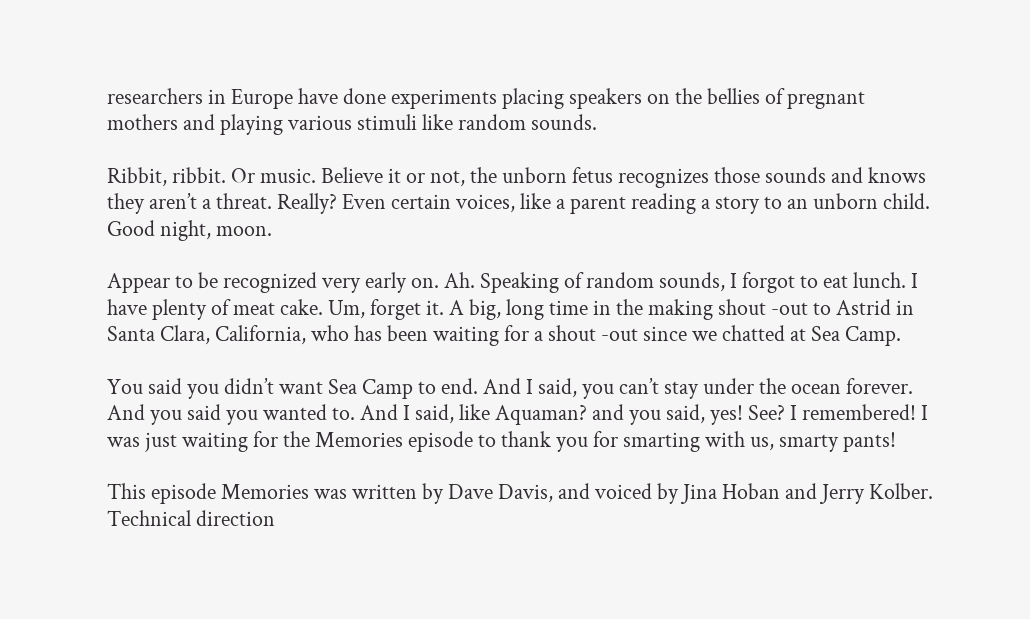researchers in Europe have done experiments placing speakers on the bellies of pregnant mothers and playing various stimuli like random sounds.

Ribbit, ribbit. Or music. Believe it or not, the unborn fetus recognizes those sounds and knows they aren’t a threat. Really? Even certain voices, like a parent reading a story to an unborn child. Good night, moon.

Appear to be recognized very early on. Ah. Speaking of random sounds, I forgot to eat lunch. I have plenty of meat cake. Um, forget it. A big, long time in the making shout -out to Astrid in Santa Clara, California, who has been waiting for a shout -out since we chatted at Sea Camp.

You said you didn’t want Sea Camp to end. And I said, you can’t stay under the ocean forever. And you said you wanted to. And I said, like Aquaman? and you said, yes! See? I remembered! I was just waiting for the Memories episode to thank you for smarting with us, smarty pants!

This episode Memories was written by Dave Davis, and voiced by Jina Hoban and Jerry Kolber. Technical direction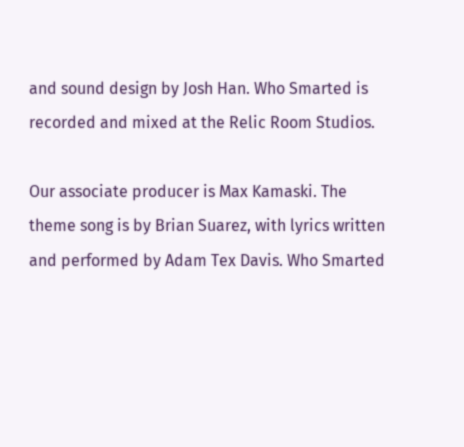and sound design by Josh Han. Who Smarted is recorded and mixed at the Relic Room Studios.

Our associate producer is Max Kamaski. The theme song is by Brian Suarez, with lyrics written and performed by Adam Tex Davis. Who Smarted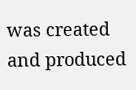was created and produced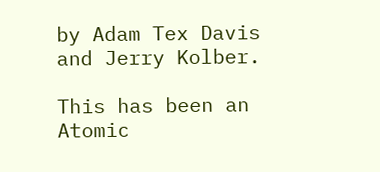by Adam Tex Davis and Jerry Kolber.

This has been an Atomic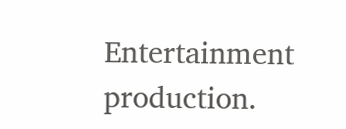Entertainment production.